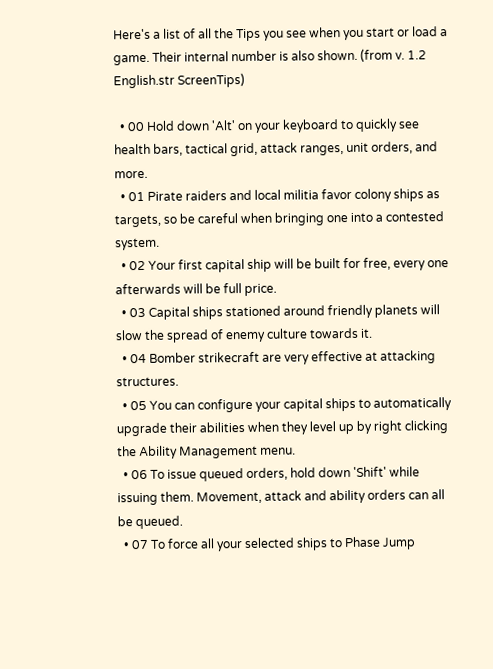Here's a list of all the Tips you see when you start or load a game. Their internal number is also shown. (from v. 1.2 English.str ScreenTips)

  • 00 Hold down 'Alt' on your keyboard to quickly see health bars, tactical grid, attack ranges, unit orders, and more.
  • 01 Pirate raiders and local militia favor colony ships as targets, so be careful when bringing one into a contested system.
  • 02 Your first capital ship will be built for free, every one afterwards will be full price.
  • 03 Capital ships stationed around friendly planets will slow the spread of enemy culture towards it.
  • 04 Bomber strikecraft are very effective at attacking structures.
  • 05 You can configure your capital ships to automatically upgrade their abilities when they level up by right clicking the Ability Management menu.
  • 06 To issue queued orders, hold down 'Shift' while issuing them. Movement, attack and ability orders can all be queued.
  • 07 To force all your selected ships to Phase Jump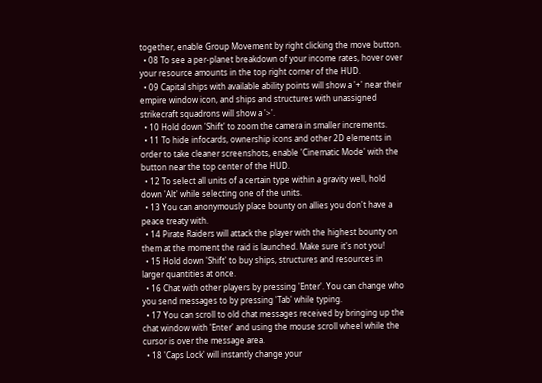together, enable Group Movement by right clicking the move button.
  • 08 To see a per-planet breakdown of your income rates, hover over your resource amounts in the top right corner of the HUD.
  • 09 Capital ships with available ability points will show a '+' near their empire window icon, and ships and structures with unassigned strikecraft squadrons will show a '>'.
  • 10 Hold down 'Shift' to zoom the camera in smaller increments.
  • 11 To hide infocards, ownership icons and other 2D elements in order to take cleaner screenshots, enable 'Cinematic Mode' with the button near the top center of the HUD.
  • 12 To select all units of a certain type within a gravity well, hold down 'Alt' while selecting one of the units.
  • 13 You can anonymously place bounty on allies you don't have a peace treaty with.
  • 14 Pirate Raiders will attack the player with the highest bounty on them at the moment the raid is launched. Make sure it's not you!
  • 15 Hold down 'Shift' to buy ships, structures and resources in larger quantities at once.
  • 16 Chat with other players by pressing 'Enter'. You can change who you send messages to by pressing 'Tab' while typing.
  • 17 You can scroll to old chat messages received by bringing up the chat window with 'Enter' and using the mouse scroll wheel while the cursor is over the message area.
  • 18 'Caps Lock' will instantly change your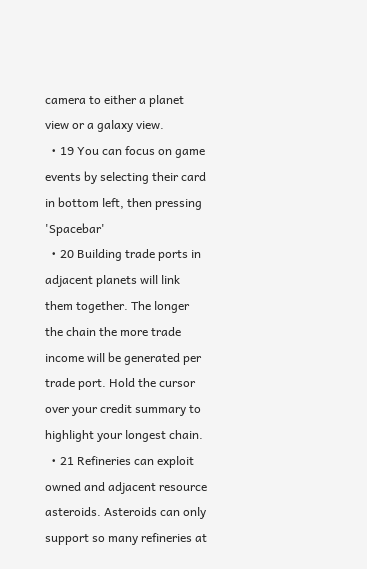camera to either a planet view or a galaxy view.
  • 19 You can focus on game events by selecting their card in bottom left, then pressing 'Spacebar'
  • 20 Building trade ports in adjacent planets will link them together. The longer the chain the more trade income will be generated per trade port. Hold the cursor over your credit summary to highlight your longest chain.
  • 21 Refineries can exploit owned and adjacent resource asteroids. Asteroids can only support so many refineries at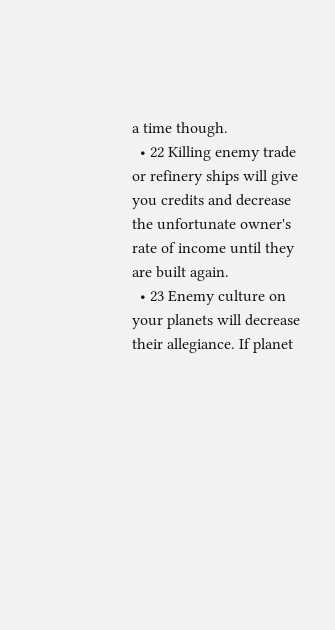a time though.
  • 22 Killing enemy trade or refinery ships will give you credits and decrease the unfortunate owner's rate of income until they are built again.
  • 23 Enemy culture on your planets will decrease their allegiance. If planet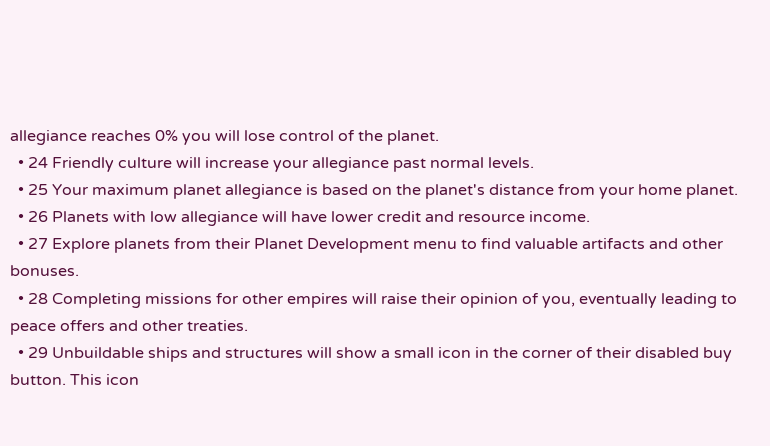allegiance reaches 0% you will lose control of the planet.
  • 24 Friendly culture will increase your allegiance past normal levels.
  • 25 Your maximum planet allegiance is based on the planet's distance from your home planet.
  • 26 Planets with low allegiance will have lower credit and resource income.
  • 27 Explore planets from their Planet Development menu to find valuable artifacts and other bonuses.
  • 28 Completing missions for other empires will raise their opinion of you, eventually leading to peace offers and other treaties.
  • 29 Unbuildable ships and structures will show a small icon in the corner of their disabled buy button. This icon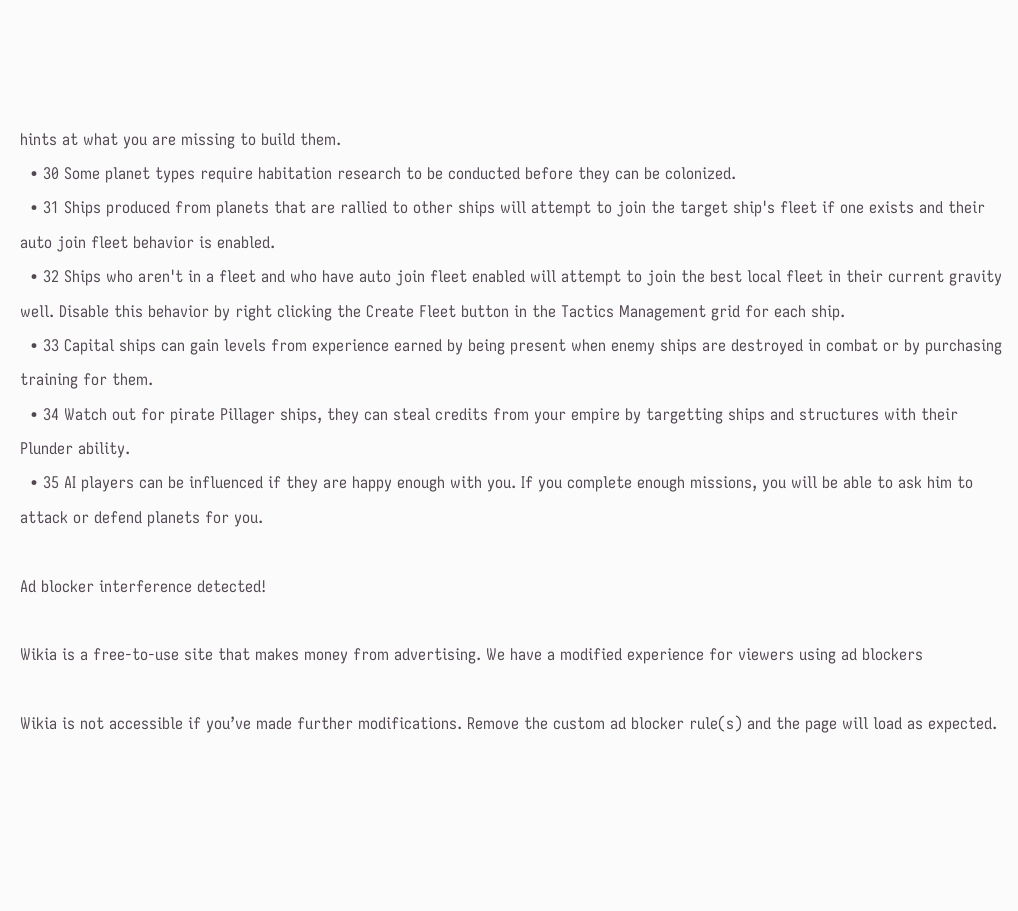hints at what you are missing to build them.
  • 30 Some planet types require habitation research to be conducted before they can be colonized.
  • 31 Ships produced from planets that are rallied to other ships will attempt to join the target ship's fleet if one exists and their auto join fleet behavior is enabled.
  • 32 Ships who aren't in a fleet and who have auto join fleet enabled will attempt to join the best local fleet in their current gravity well. Disable this behavior by right clicking the Create Fleet button in the Tactics Management grid for each ship.
  • 33 Capital ships can gain levels from experience earned by being present when enemy ships are destroyed in combat or by purchasing training for them.
  • 34 Watch out for pirate Pillager ships, they can steal credits from your empire by targetting ships and structures with their Plunder ability.
  • 35 AI players can be influenced if they are happy enough with you. If you complete enough missions, you will be able to ask him to attack or defend planets for you.

Ad blocker interference detected!

Wikia is a free-to-use site that makes money from advertising. We have a modified experience for viewers using ad blockers

Wikia is not accessible if you’ve made further modifications. Remove the custom ad blocker rule(s) and the page will load as expected.